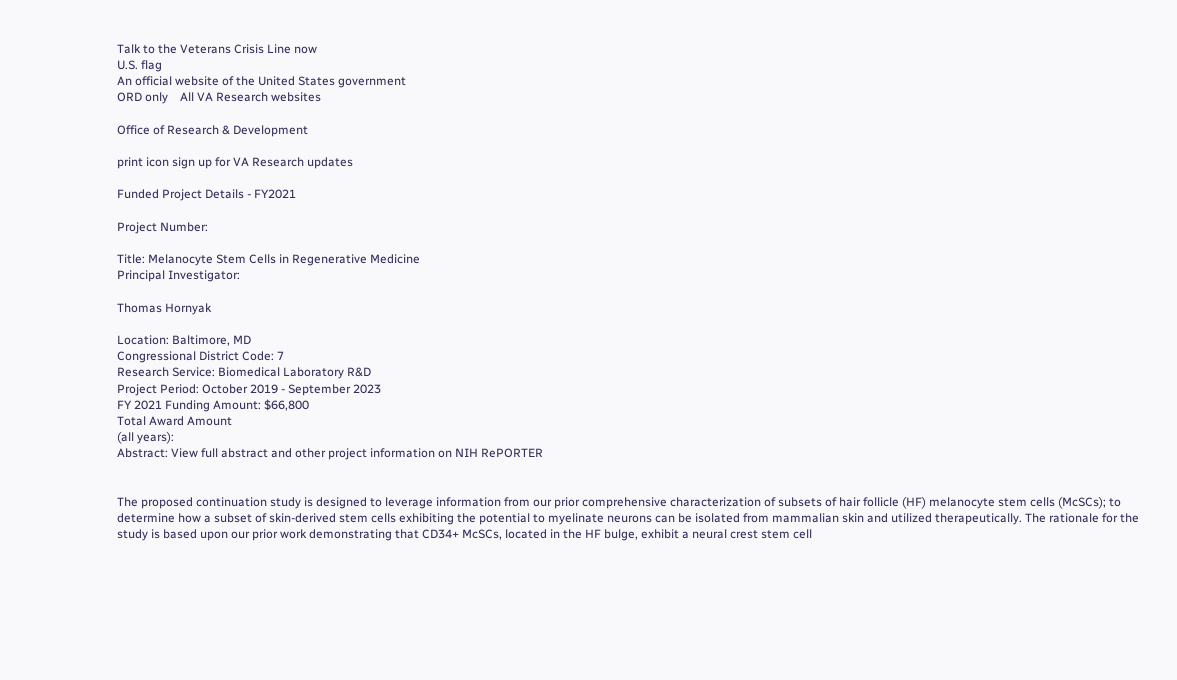Talk to the Veterans Crisis Line now
U.S. flag
An official website of the United States government
ORD only    All VA Research websites

Office of Research & Development

print icon sign up for VA Research updates

Funded Project Details - FY2021

Project Number:

Title: Melanocyte Stem Cells in Regenerative Medicine
Principal Investigator:

Thomas Hornyak

Location: Baltimore, MD
Congressional District Code: 7
Research Service: Biomedical Laboratory R&D
Project Period: October 2019 - September 2023
FY 2021 Funding Amount: $66,800
Total Award Amount
(all years):
Abstract: View full abstract and other project information on NIH RePORTER


The proposed continuation study is designed to leverage information from our prior comprehensive characterization of subsets of hair follicle (HF) melanocyte stem cells (McSCs); to determine how a subset of skin-derived stem cells exhibiting the potential to myelinate neurons can be isolated from mammalian skin and utilized therapeutically. The rationale for the study is based upon our prior work demonstrating that CD34+ McSCs, located in the HF bulge, exhibit a neural crest stem cell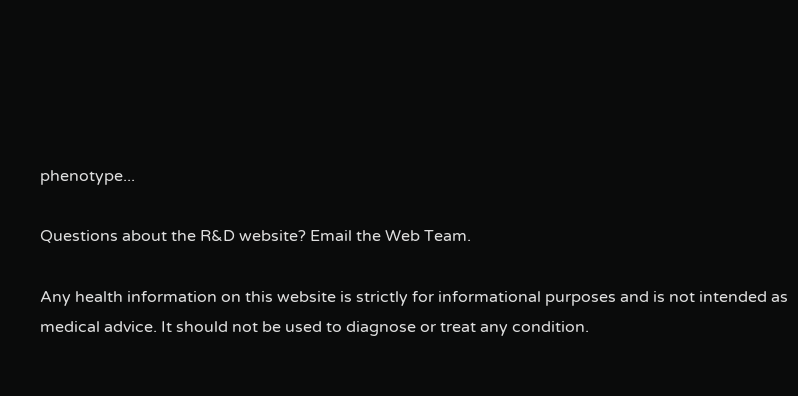phenotype...

Questions about the R&D website? Email the Web Team.

Any health information on this website is strictly for informational purposes and is not intended as medical advice. It should not be used to diagnose or treat any condition.